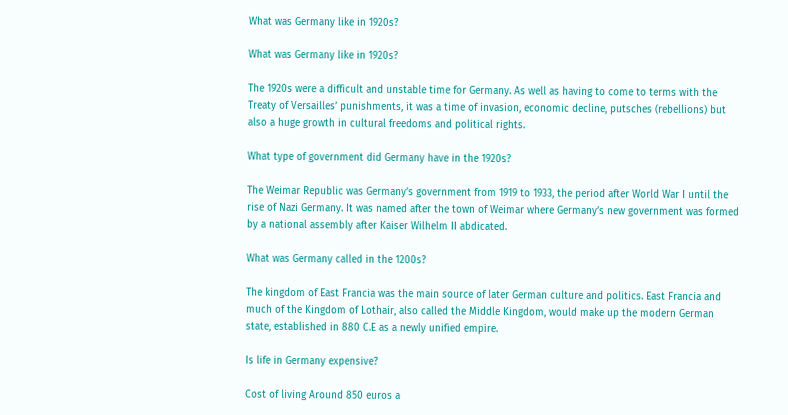What was Germany like in 1920s?

What was Germany like in 1920s?

The 1920s were a difficult and unstable time for Germany. As well as having to come to terms with the Treaty of Versailles’ punishments, it was a time of invasion, economic decline, putsches (rebellions) but also a huge growth in cultural freedoms and political rights.

What type of government did Germany have in the 1920s?

The Weimar Republic was Germany’s government from 1919 to 1933, the period after World War I until the rise of Nazi Germany. It was named after the town of Weimar where Germany’s new government was formed by a national assembly after Kaiser Wilhelm II abdicated.

What was Germany called in the 1200s?

The kingdom of East Francia was the main source of later German culture and politics. East Francia and much of the Kingdom of Lothair, also called the Middle Kingdom, would make up the modern German state, established in 880 C.E as a newly unified empire.

Is life in Germany expensive?

Cost of living Around 850 euros a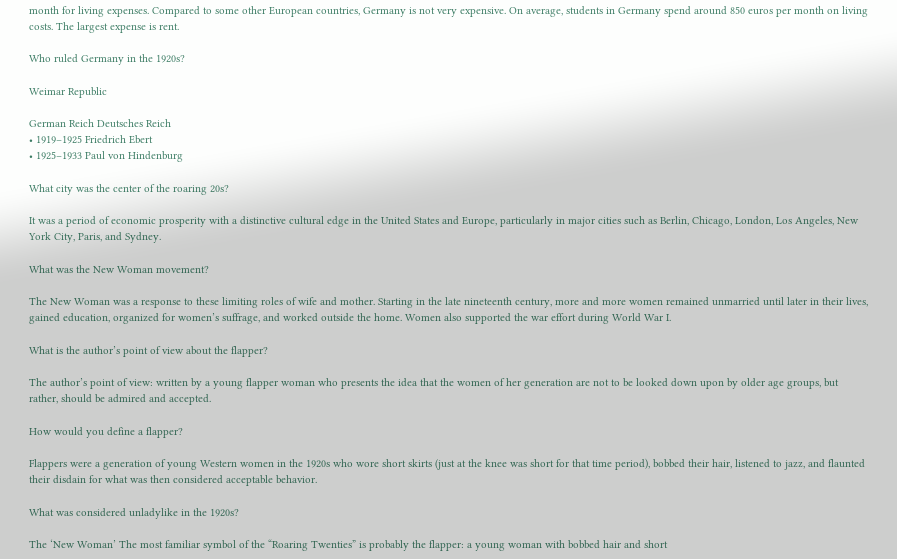month for living expenses. Compared to some other European countries, Germany is not very expensive. On average, students in Germany spend around 850 euros per month on living costs. The largest expense is rent.

Who ruled Germany in the 1920s?

Weimar Republic

German Reich Deutsches Reich
• 1919–1925 Friedrich Ebert
• 1925–1933 Paul von Hindenburg

What city was the center of the roaring 20s?

It was a period of economic prosperity with a distinctive cultural edge in the United States and Europe, particularly in major cities such as Berlin, Chicago, London, Los Angeles, New York City, Paris, and Sydney.

What was the New Woman movement?

The New Woman was a response to these limiting roles of wife and mother. Starting in the late nineteenth century, more and more women remained unmarried until later in their lives, gained education, organized for women’s suffrage, and worked outside the home. Women also supported the war effort during World War I.

What is the author’s point of view about the flapper?

The author’s point of view: written by a young flapper woman who presents the idea that the women of her generation are not to be looked down upon by older age groups, but rather, should be admired and accepted.

How would you define a flapper?

Flappers were a generation of young Western women in the 1920s who wore short skirts (just at the knee was short for that time period), bobbed their hair, listened to jazz, and flaunted their disdain for what was then considered acceptable behavior.

What was considered unladylike in the 1920s?

The ‘New Woman’ The most familiar symbol of the “Roaring Twenties” is probably the flapper: a young woman with bobbed hair and short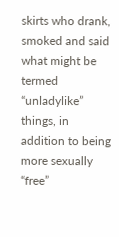skirts who drank, smoked and said what might be termed “unladylike” things, in addition to being more sexually “free”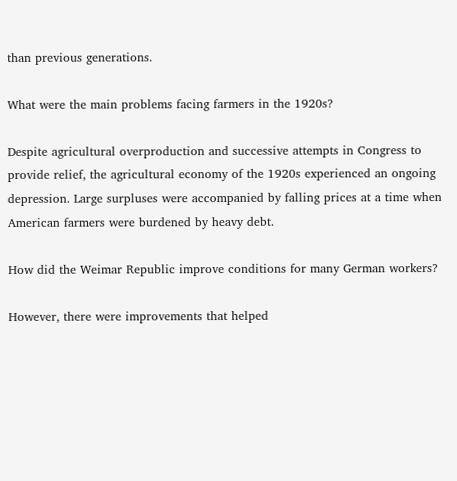than previous generations.

What were the main problems facing farmers in the 1920s?

Despite agricultural overproduction and successive attempts in Congress to provide relief, the agricultural economy of the 1920s experienced an ongoing depression. Large surpluses were accompanied by falling prices at a time when American farmers were burdened by heavy debt.

How did the Weimar Republic improve conditions for many German workers?

However, there were improvements that helped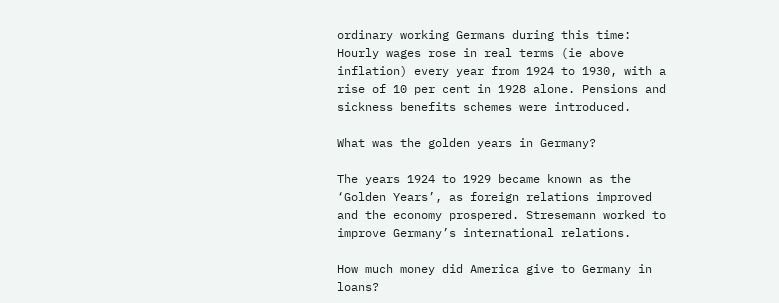ordinary working Germans during this time: Hourly wages rose in real terms (ie above inflation) every year from 1924 to 1930, with a rise of 10 per cent in 1928 alone. Pensions and sickness benefits schemes were introduced.

What was the golden years in Germany?

The years 1924 to 1929 became known as the ‘Golden Years’, as foreign relations improved and the economy prospered. Stresemann worked to improve Germany’s international relations.

How much money did America give to Germany in loans?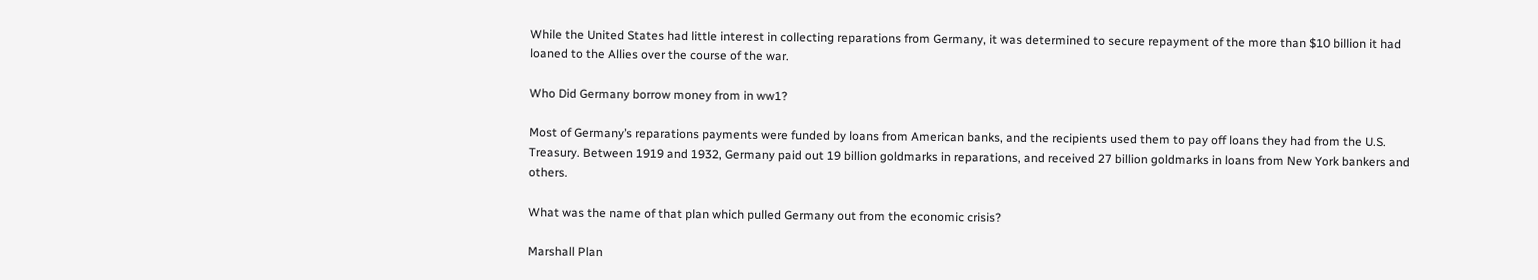While the United States had little interest in collecting reparations from Germany, it was determined to secure repayment of the more than $10 billion it had loaned to the Allies over the course of the war.

Who Did Germany borrow money from in ww1?

Most of Germany’s reparations payments were funded by loans from American banks, and the recipients used them to pay off loans they had from the U.S. Treasury. Between 1919 and 1932, Germany paid out 19 billion goldmarks in reparations, and received 27 billion goldmarks in loans from New York bankers and others.

What was the name of that plan which pulled Germany out from the economic crisis?

Marshall Plan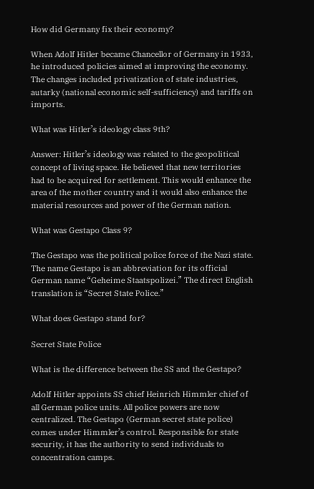How did Germany fix their economy?

When Adolf Hitler became Chancellor of Germany in 1933, he introduced policies aimed at improving the economy. The changes included privatization of state industries, autarky (national economic self-sufficiency) and tariffs on imports.

What was Hitler’s ideology class 9th?

Answer: Hitler’s ideology was related to the geopolitical concept of living space. He believed that new territories had to be acquired for settlement. This would enhance the area of the mother country and it would also enhance the material resources and power of the German nation.

What was Gestapo Class 9?

The Gestapo was the political police force of the Nazi state. The name Gestapo is an abbreviation for its official German name “Geheime Staatspolizei.” The direct English translation is “Secret State Police.”

What does Gestapo stand for?

Secret State Police

What is the difference between the SS and the Gestapo?

Adolf Hitler appoints SS chief Heinrich Himmler chief of all German police units. All police powers are now centralized. The Gestapo (German secret state police) comes under Himmler’s control. Responsible for state security, it has the authority to send individuals to concentration camps.